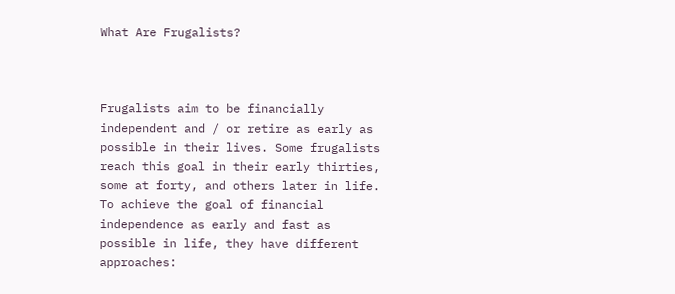What Are Frugalists?



Frugalists aim to be financially independent and / or retire as early as possible in their lives. Some frugalists reach this goal in their early thirties, some at forty, and others later in life. To achieve the goal of financial independence as early and fast as possible in life, they have different approaches: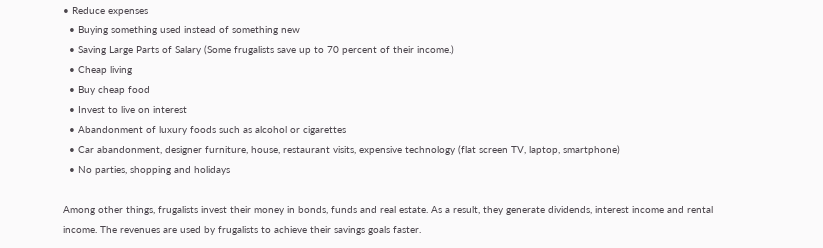• Reduce expenses
  • Buying something used instead of something new
  • Saving Large Parts of Salary (Some frugalists save up to 70 percent of their income.)
  • Cheap living
  • Buy cheap food
  • Invest to live on interest
  • Abandonment of luxury foods such as alcohol or cigarettes
  • Car abandonment, designer furniture, house, restaurant visits, expensive technology (flat screen TV, laptop, smartphone)
  • No parties, shopping and holidays

Among other things, frugalists invest their money in bonds, funds and real estate. As a result, they generate dividends, interest income and rental income. The revenues are used by frugalists to achieve their savings goals faster.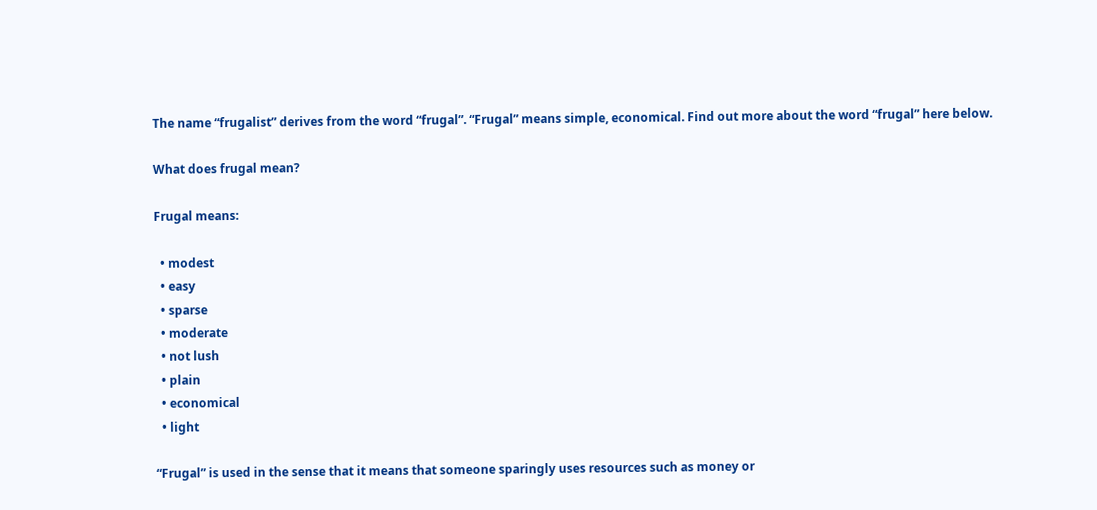The name “frugalist” derives from the word “frugal”. “Frugal” means simple, economical. Find out more about the word “frugal” here below.

What does frugal mean?

Frugal means:

  • modest
  • easy
  • sparse
  • moderate
  • not lush
  • plain
  • economical
  • light

“Frugal” is used in the sense that it means that someone sparingly uses resources such as money or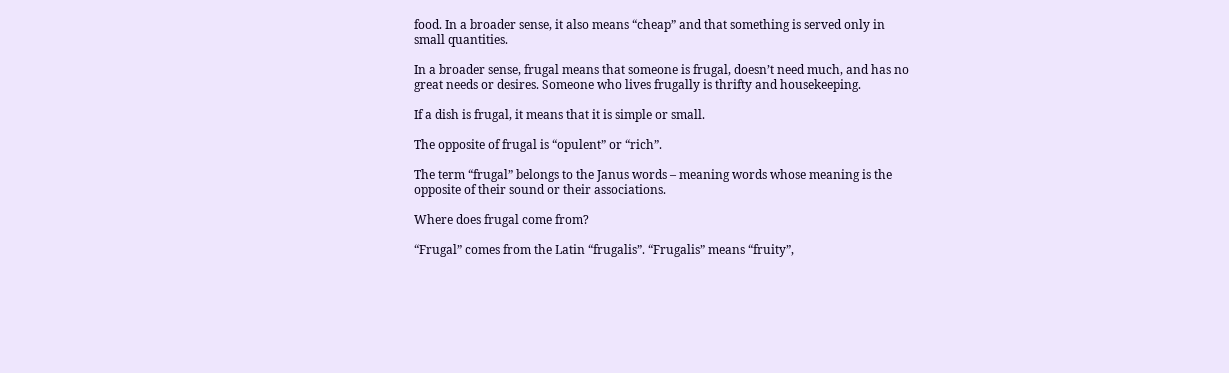food. In a broader sense, it also means “cheap” and that something is served only in small quantities.

In a broader sense, frugal means that someone is frugal, doesn’t need much, and has no great needs or desires. Someone who lives frugally is thrifty and housekeeping.

If a dish is frugal, it means that it is simple or small.

The opposite of frugal is “opulent” or “rich”.

The term “frugal” belongs to the Janus words – meaning words whose meaning is the opposite of their sound or their associations.

Where does frugal come from?

“Frugal” comes from the Latin “frugalis”. “Frugalis” means “fruity”,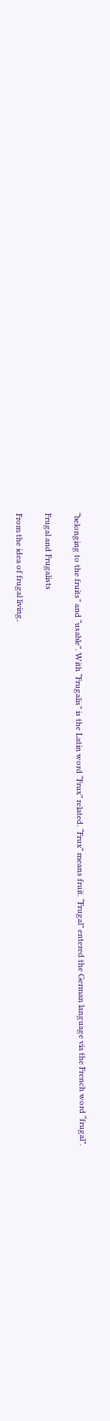“belonging to the fruits” and “usable”. With “Frugalis” is the Latin word “Frux” related. “Frux” means fruit. “Frugal” entered the German language via the French word “frugal”.

Frugal and Frugalists

From the idea of frugal living,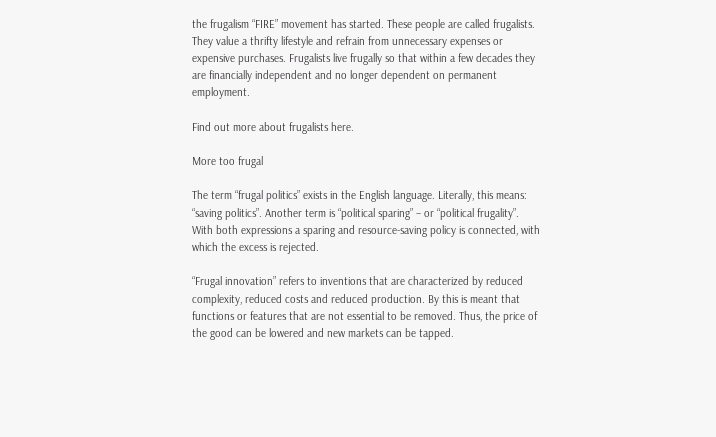the frugalism “FIRE” movement has started. These people are called frugalists. They value a thrifty lifestyle and refrain from unnecessary expenses or expensive purchases. Frugalists live frugally so that within a few decades they are financially independent and no longer dependent on permanent employment.

Find out more about frugalists here.

More too frugal

The term “frugal politics” exists in the English language. Literally, this means: “saving politics”. Another term is “political sparing” – or “political frugality”. With both expressions a sparing and resource-saving policy is connected, with which the excess is rejected.

“Frugal innovation” refers to inventions that are characterized by reduced complexity, reduced costs and reduced production. By this is meant that functions or features that are not essential to be removed. Thus, the price of the good can be lowered and new markets can be tapped.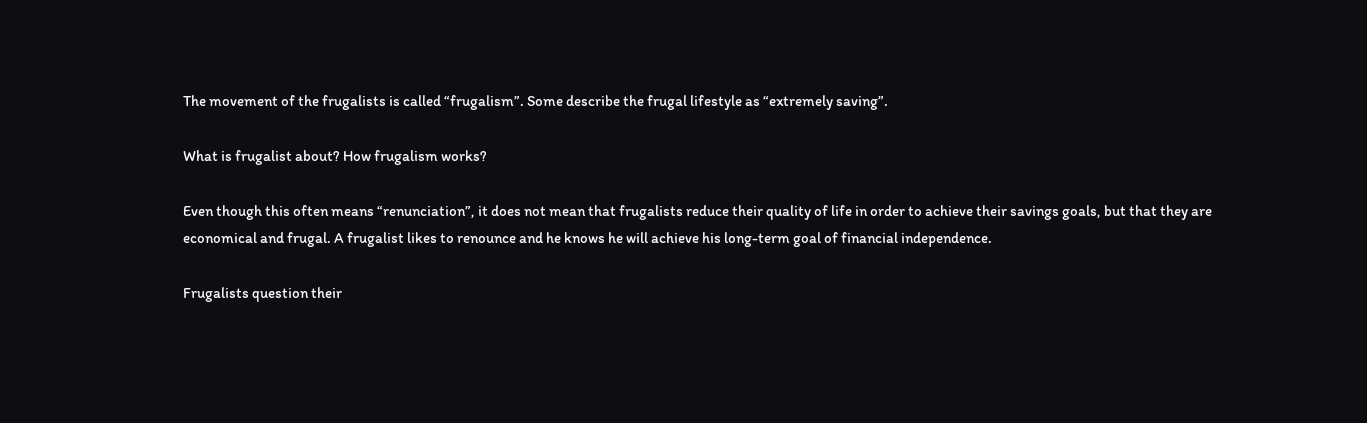The movement of the frugalists is called “frugalism”. Some describe the frugal lifestyle as “extremely saving”.

What is frugalist about? How frugalism works?

Even though this often means “renunciation”, it does not mean that frugalists reduce their quality of life in order to achieve their savings goals, but that they are economical and frugal. A frugalist likes to renounce and he knows he will achieve his long-term goal of financial independence.

Frugalists question their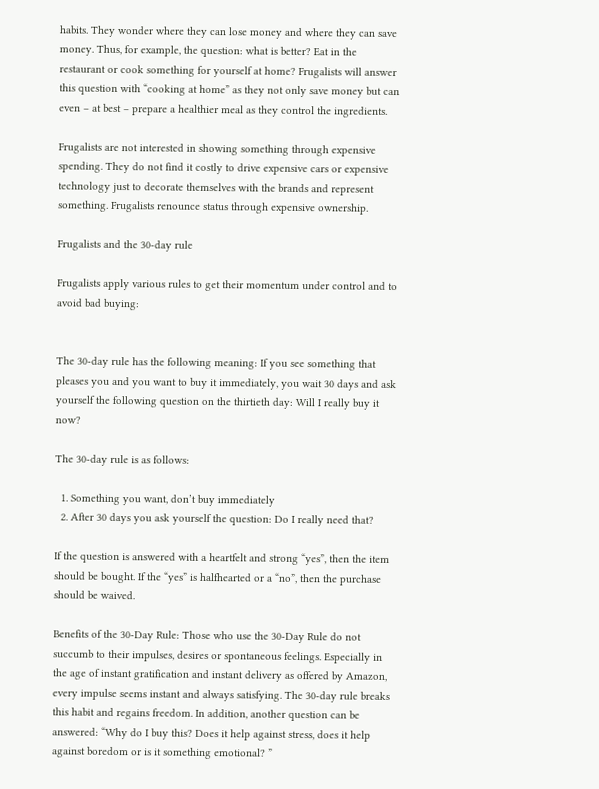habits. They wonder where they can lose money and where they can save money. Thus, for example, the question: what is better? Eat in the restaurant or cook something for yourself at home? Frugalists will answer this question with “cooking at home” as they not only save money but can even – at best – prepare a healthier meal as they control the ingredients.

Frugalists are not interested in showing something through expensive spending. They do not find it costly to drive expensive cars or expensive technology just to decorate themselves with the brands and represent something. Frugalists renounce status through expensive ownership.

Frugalists and the 30-day rule

Frugalists apply various rules to get their momentum under control and to avoid bad buying:


The 30-day rule has the following meaning: If you see something that pleases you and you want to buy it immediately, you wait 30 days and ask yourself the following question on the thirtieth day: Will I really buy it now?

The 30-day rule is as follows:

  1. Something you want, don’t buy immediately
  2. After 30 days you ask yourself the question: Do I really need that?

If the question is answered with a heartfelt and strong “yes”, then the item should be bought. If the “yes” is halfhearted or a “no”, then the purchase should be waived.

Benefits of the 30-Day Rule: Those who use the 30-Day Rule do not succumb to their impulses, desires or spontaneous feelings. Especially in the age of instant gratification and instant delivery as offered by Amazon, every impulse seems instant and always satisfying. The 30-day rule breaks this habit and regains freedom. In addition, another question can be answered: “Why do I buy this? Does it help against stress, does it help against boredom or is it something emotional? ”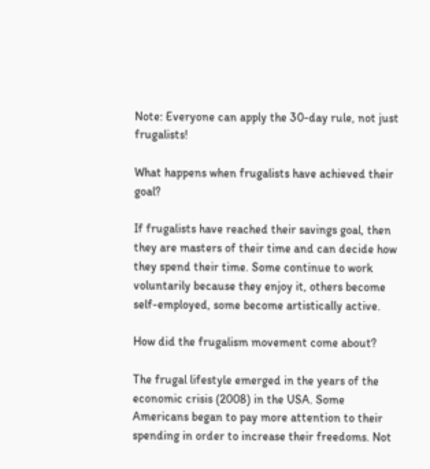Note: Everyone can apply the 30-day rule, not just frugalists!

What happens when frugalists have achieved their goal?

If frugalists have reached their savings goal, then they are masters of their time and can decide how they spend their time. Some continue to work voluntarily because they enjoy it, others become self-employed, some become artistically active.

How did the frugalism movement come about?

The frugal lifestyle emerged in the years of the economic crisis (2008) in the USA. Some Americans began to pay more attention to their spending in order to increase their freedoms. Not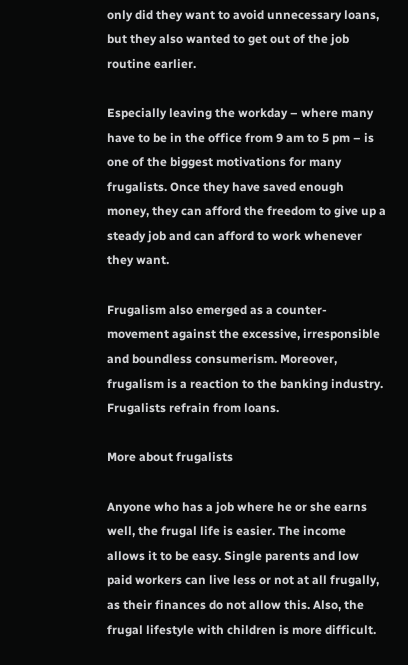only did they want to avoid unnecessary loans, but they also wanted to get out of the job routine earlier.

Especially leaving the workday – where many have to be in the office from 9 am to 5 pm – is one of the biggest motivations for many frugalists. Once they have saved enough money, they can afford the freedom to give up a steady job and can afford to work whenever they want.

Frugalism also emerged as a counter-movement against the excessive, irresponsible and boundless consumerism. Moreover, frugalism is a reaction to the banking industry. Frugalists refrain from loans.

More about frugalists

Anyone who has a job where he or she earns well, the frugal life is easier. The income allows it to be easy. Single parents and low paid workers can live less or not at all frugally, as their finances do not allow this. Also, the frugal lifestyle with children is more difficult.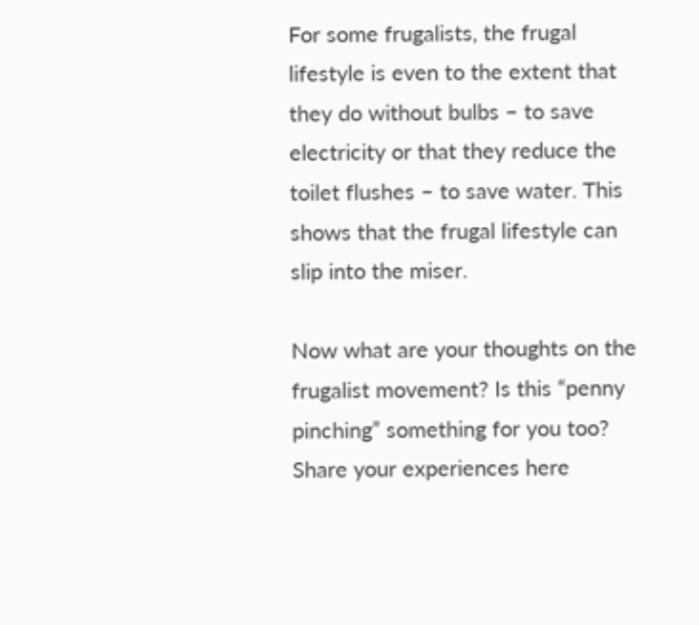For some frugalists, the frugal lifestyle is even to the extent that they do without bulbs – to save electricity or that they reduce the toilet flushes – to save water. This shows that the frugal lifestyle can slip into the miser.

Now what are your thoughts on the frugalist movement? Is this “penny pinching” something for you too? Share your experiences here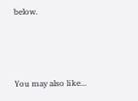below.



You may also like...